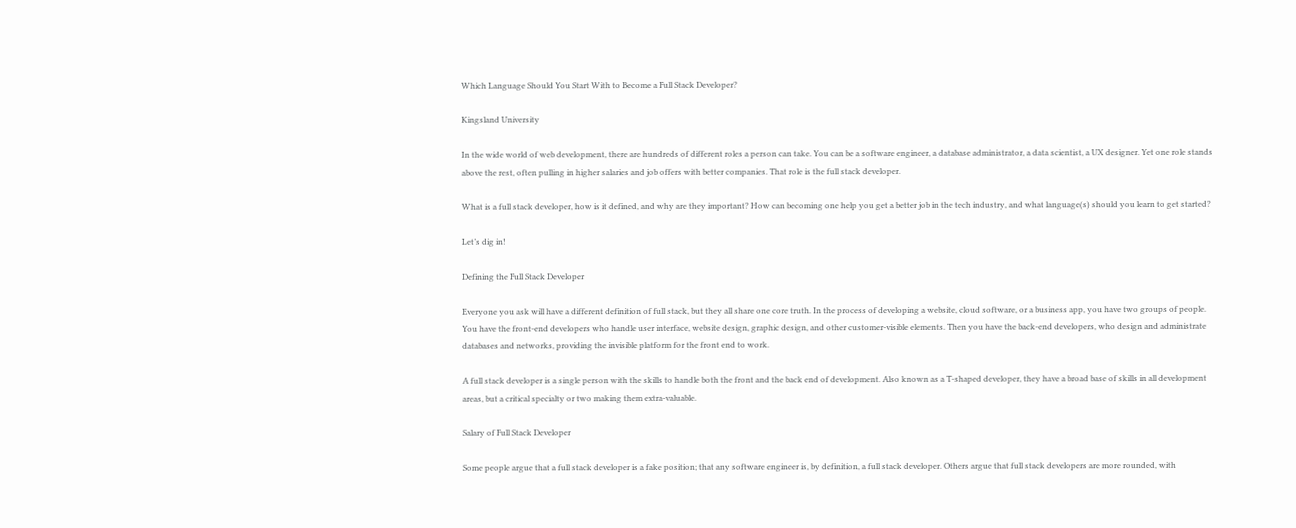Which Language Should You Start With to Become a Full Stack Developer?

Kingsland University

In the wide world of web development, there are hundreds of different roles a person can take. You can be a software engineer, a database administrator, a data scientist, a UX designer. Yet one role stands above the rest, often pulling in higher salaries and job offers with better companies. That role is the full stack developer.

What is a full stack developer, how is it defined, and why are they important? How can becoming one help you get a better job in the tech industry, and what language(s) should you learn to get started?

Let’s dig in!

Defining the Full Stack Developer

Everyone you ask will have a different definition of full stack, but they all share one core truth. In the process of developing a website, cloud software, or a business app, you have two groups of people. You have the front-end developers who handle user interface, website design, graphic design, and other customer-visible elements. Then you have the back-end developers, who design and administrate databases and networks, providing the invisible platform for the front end to work.

A full stack developer is a single person with the skills to handle both the front and the back end of development. Also known as a T-shaped developer, they have a broad base of skills in all development areas, but a critical specialty or two making them extra-valuable.

Salary of Full Stack Developer

Some people argue that a full stack developer is a fake position; that any software engineer is, by definition, a full stack developer. Others argue that full stack developers are more rounded, with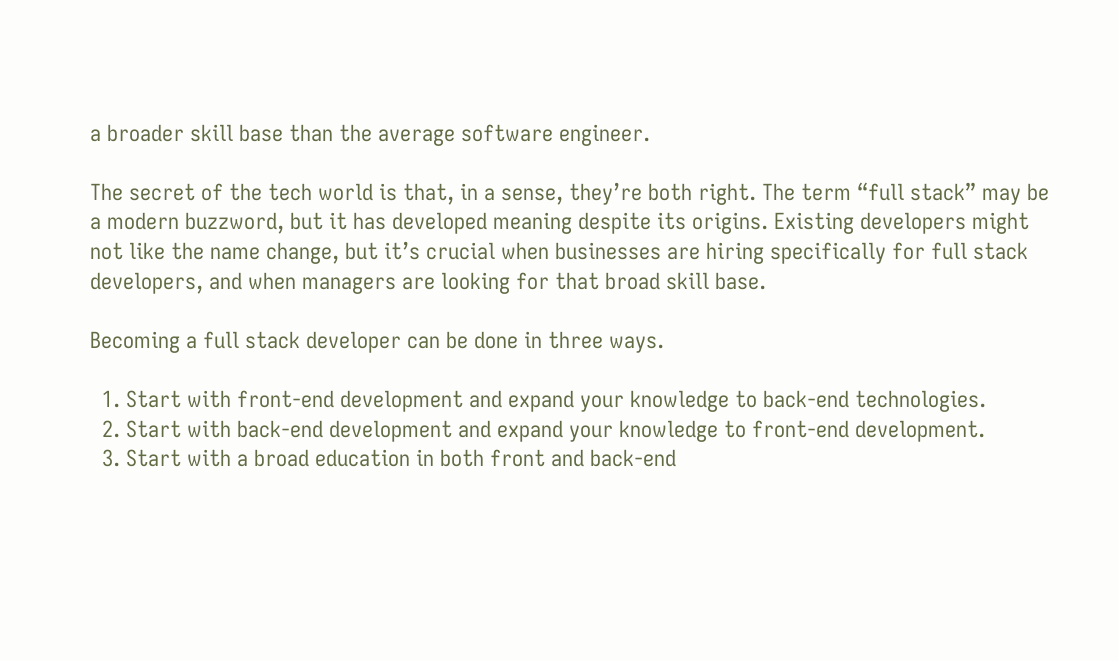a broader skill base than the average software engineer.

The secret of the tech world is that, in a sense, they’re both right. The term “full stack” may be a modern buzzword, but it has developed meaning despite its origins. Existing developers might not like the name change, but it’s crucial when businesses are hiring specifically for full stack developers, and when managers are looking for that broad skill base.

Becoming a full stack developer can be done in three ways.

  1. Start with front-end development and expand your knowledge to back-end technologies.
  2. Start with back-end development and expand your knowledge to front-end development.
  3. Start with a broad education in both front and back-end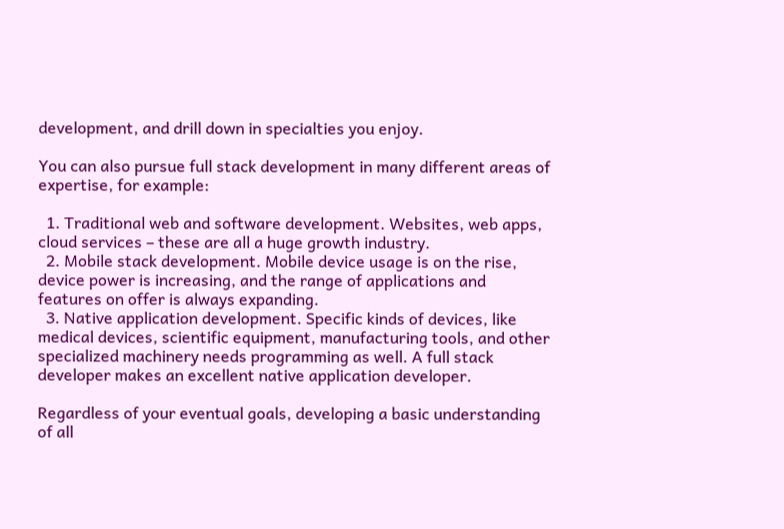development, and drill down in specialties you enjoy.

You can also pursue full stack development in many different areas of expertise, for example:

  1. Traditional web and software development. Websites, web apps, cloud services – these are all a huge growth industry.
  2. Mobile stack development. Mobile device usage is on the rise, device power is increasing, and the range of applications and features on offer is always expanding.
  3. Native application development. Specific kinds of devices, like medical devices, scientific equipment, manufacturing tools, and other specialized machinery needs programming as well. A full stack developer makes an excellent native application developer.

Regardless of your eventual goals, developing a basic understanding of all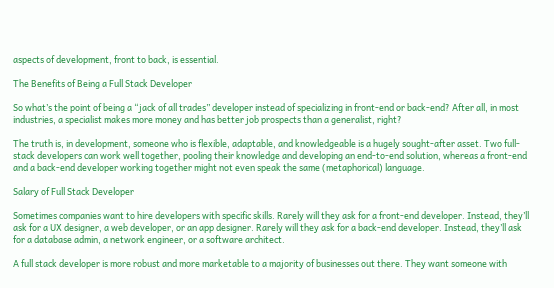aspects of development, front to back, is essential.

The Benefits of Being a Full Stack Developer

So what’s the point of being a “jack of all trades” developer instead of specializing in front-end or back-end? After all, in most industries, a specialist makes more money and has better job prospects than a generalist, right?

The truth is, in development, someone who is flexible, adaptable, and knowledgeable is a hugely sought-after asset. Two full-stack developers can work well together, pooling their knowledge and developing an end-to-end solution, whereas a front-end and a back-end developer working together might not even speak the same (metaphorical) language.

Salary of Full Stack Developer

Sometimes companies want to hire developers with specific skills. Rarely will they ask for a front-end developer. Instead, they’ll ask for a UX designer, a web developer, or an app designer. Rarely will they ask for a back-end developer. Instead, they’ll ask for a database admin, a network engineer, or a software architect.

A full stack developer is more robust and more marketable to a majority of businesses out there. They want someone with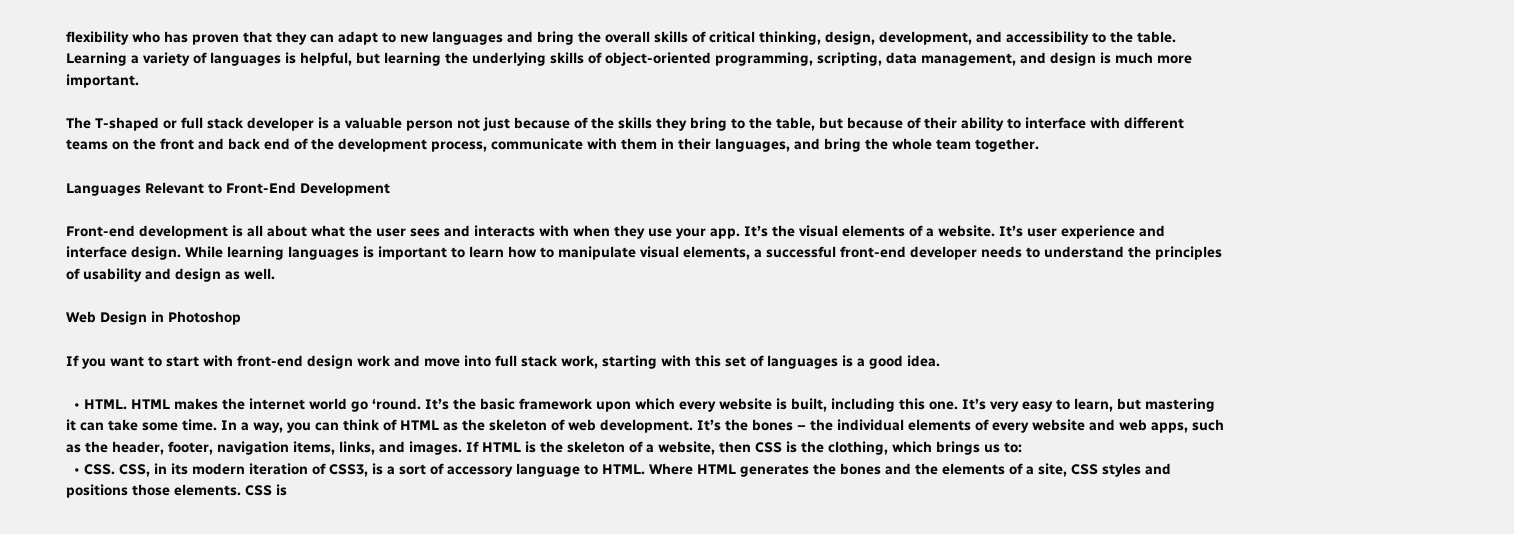flexibility who has proven that they can adapt to new languages and bring the overall skills of critical thinking, design, development, and accessibility to the table. Learning a variety of languages is helpful, but learning the underlying skills of object-oriented programming, scripting, data management, and design is much more important.

The T-shaped or full stack developer is a valuable person not just because of the skills they bring to the table, but because of their ability to interface with different teams on the front and back end of the development process, communicate with them in their languages, and bring the whole team together.

Languages Relevant to Front-End Development

Front-end development is all about what the user sees and interacts with when they use your app. It’s the visual elements of a website. It’s user experience and interface design. While learning languages is important to learn how to manipulate visual elements, a successful front-end developer needs to understand the principles of usability and design as well.

Web Design in Photoshop

If you want to start with front-end design work and move into full stack work, starting with this set of languages is a good idea.

  • HTML. HTML makes the internet world go ‘round. It’s the basic framework upon which every website is built, including this one. It’s very easy to learn, but mastering it can take some time. In a way, you can think of HTML as the skeleton of web development. It’s the bones – the individual elements of every website and web apps, such as the header, footer, navigation items, links, and images. If HTML is the skeleton of a website, then CSS is the clothing, which brings us to:
  • CSS. CSS, in its modern iteration of CSS3, is a sort of accessory language to HTML. Where HTML generates the bones and the elements of a site, CSS styles and positions those elements. CSS is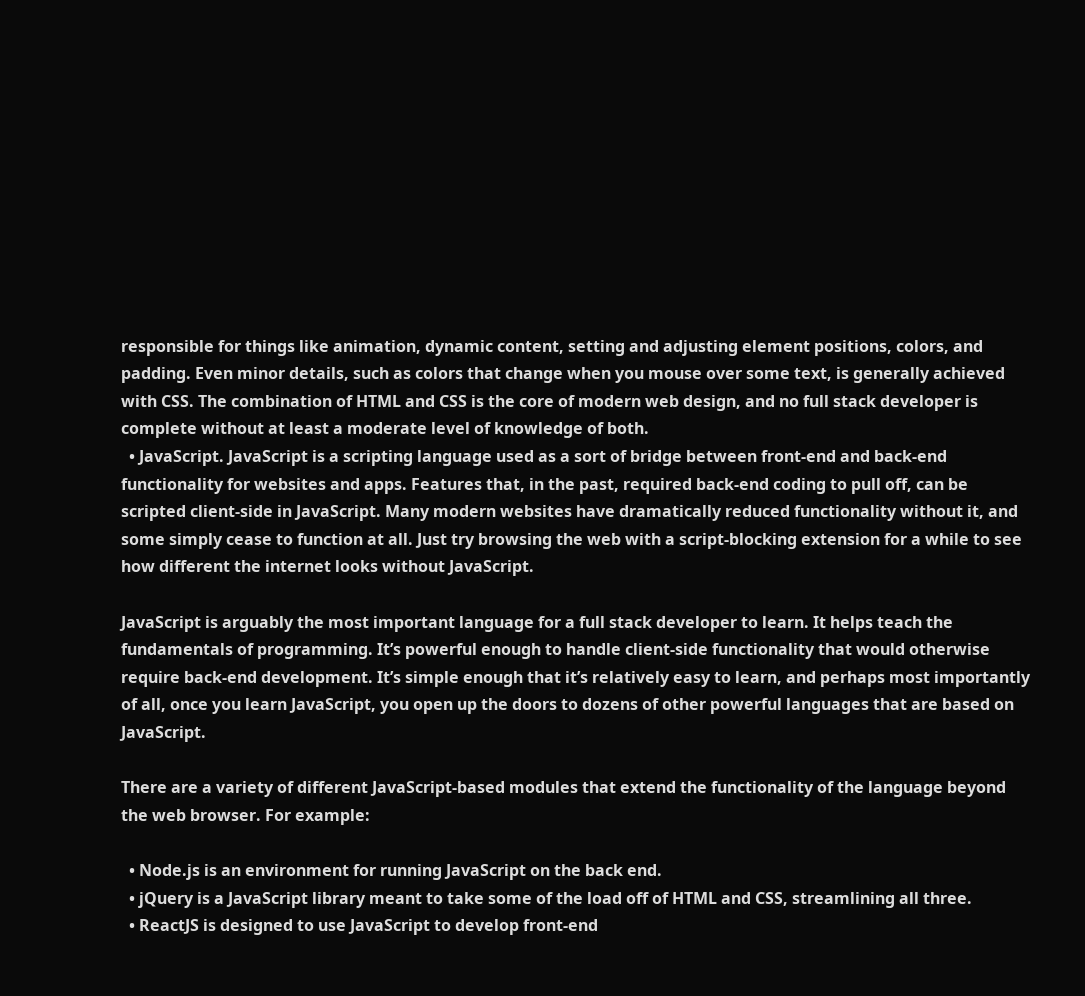responsible for things like animation, dynamic content, setting and adjusting element positions, colors, and padding. Even minor details, such as colors that change when you mouse over some text, is generally achieved with CSS. The combination of HTML and CSS is the core of modern web design, and no full stack developer is complete without at least a moderate level of knowledge of both.
  • JavaScript. JavaScript is a scripting language used as a sort of bridge between front-end and back-end functionality for websites and apps. Features that, in the past, required back-end coding to pull off, can be scripted client-side in JavaScript. Many modern websites have dramatically reduced functionality without it, and some simply cease to function at all. Just try browsing the web with a script-blocking extension for a while to see how different the internet looks without JavaScript.

JavaScript is arguably the most important language for a full stack developer to learn. It helps teach the fundamentals of programming. It’s powerful enough to handle client-side functionality that would otherwise require back-end development. It’s simple enough that it’s relatively easy to learn, and perhaps most importantly of all, once you learn JavaScript, you open up the doors to dozens of other powerful languages that are based on JavaScript.

There are a variety of different JavaScript-based modules that extend the functionality of the language beyond the web browser. For example:

  • Node.js is an environment for running JavaScript on the back end.
  • jQuery is a JavaScript library meant to take some of the load off of HTML and CSS, streamlining all three.
  • ReactJS is designed to use JavaScript to develop front-end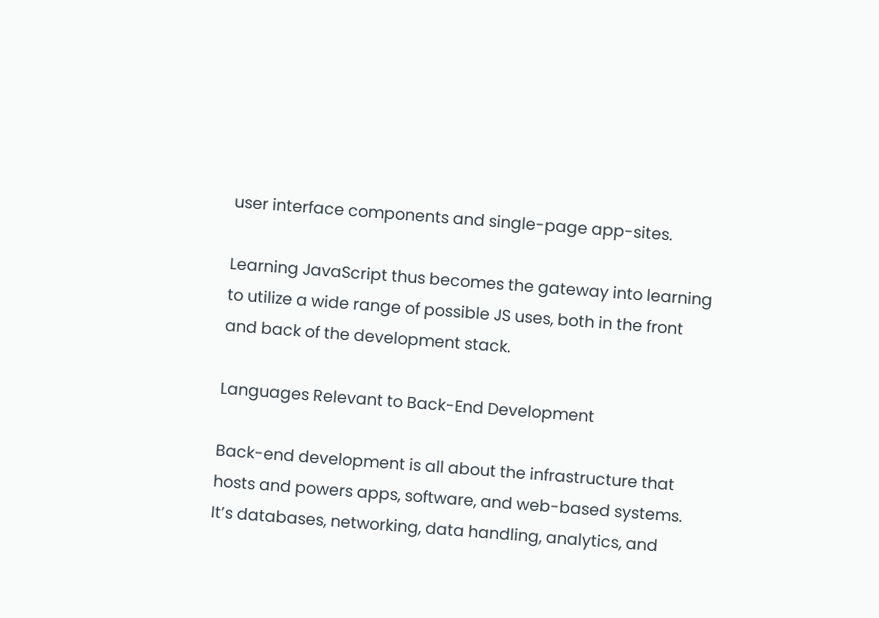user interface components and single-page app-sites.

Learning JavaScript thus becomes the gateway into learning to utilize a wide range of possible JS uses, both in the front and back of the development stack.

Languages Relevant to Back-End Development

Back-end development is all about the infrastructure that hosts and powers apps, software, and web-based systems. It’s databases, networking, data handling, analytics, and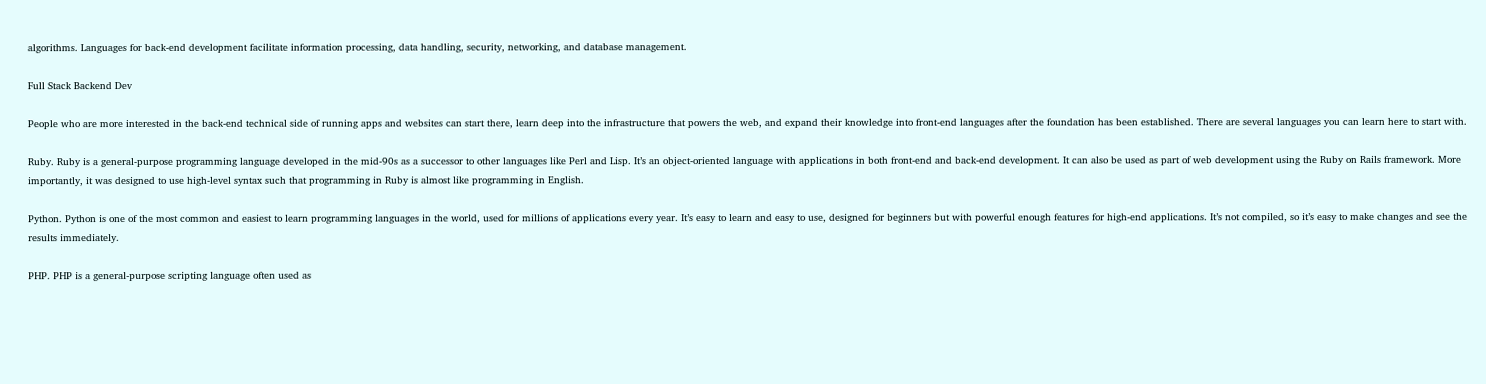algorithms. Languages for back-end development facilitate information processing, data handling, security, networking, and database management.

Full Stack Backend Dev

People who are more interested in the back-end technical side of running apps and websites can start there, learn deep into the infrastructure that powers the web, and expand their knowledge into front-end languages after the foundation has been established. There are several languages you can learn here to start with.

Ruby. Ruby is a general-purpose programming language developed in the mid-90s as a successor to other languages like Perl and Lisp. It’s an object-oriented language with applications in both front-end and back-end development. It can also be used as part of web development using the Ruby on Rails framework. More importantly, it was designed to use high-level syntax such that programming in Ruby is almost like programming in English.

Python. Python is one of the most common and easiest to learn programming languages in the world, used for millions of applications every year. It’s easy to learn and easy to use, designed for beginners but with powerful enough features for high-end applications. It’s not compiled, so it’s easy to make changes and see the results immediately.

PHP. PHP is a general-purpose scripting language often used as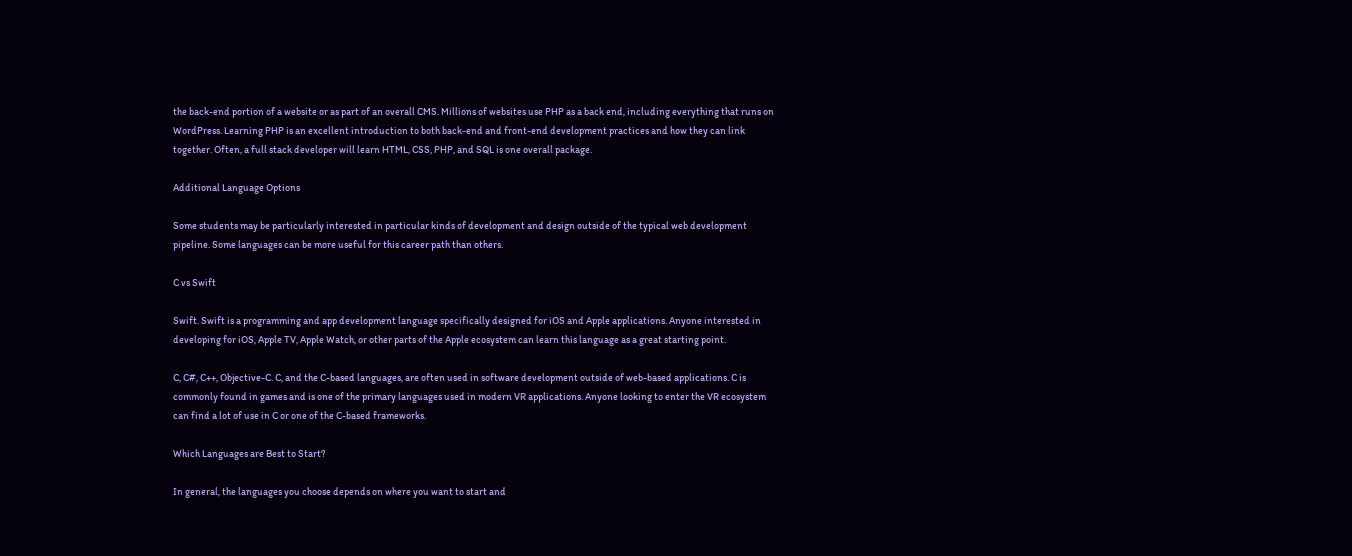the back-end portion of a website or as part of an overall CMS. Millions of websites use PHP as a back end, including everything that runs on WordPress. Learning PHP is an excellent introduction to both back-end and front-end development practices and how they can link together. Often, a full stack developer will learn HTML, CSS, PHP, and SQL is one overall package.

Additional Language Options

Some students may be particularly interested in particular kinds of development and design outside of the typical web development pipeline. Some languages can be more useful for this career path than others.

C vs Swift

Swift. Swift is a programming and app development language specifically designed for iOS and Apple applications. Anyone interested in developing for iOS, Apple TV, Apple Watch, or other parts of the Apple ecosystem can learn this language as a great starting point.

C, C#, C++, Objective-C. C, and the C-based languages, are often used in software development outside of web-based applications. C is commonly found in games and is one of the primary languages used in modern VR applications. Anyone looking to enter the VR ecosystem can find a lot of use in C or one of the C-based frameworks.

Which Languages are Best to Start?

In general, the languages you choose depends on where you want to start and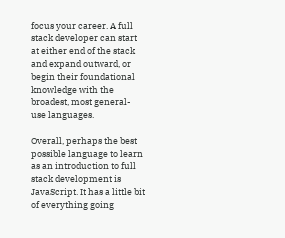focus your career. A full stack developer can start at either end of the stack and expand outward, or begin their foundational knowledge with the broadest, most general-use languages.

Overall, perhaps the best possible language to learn as an introduction to full stack development is JavaScript. It has a little bit of everything going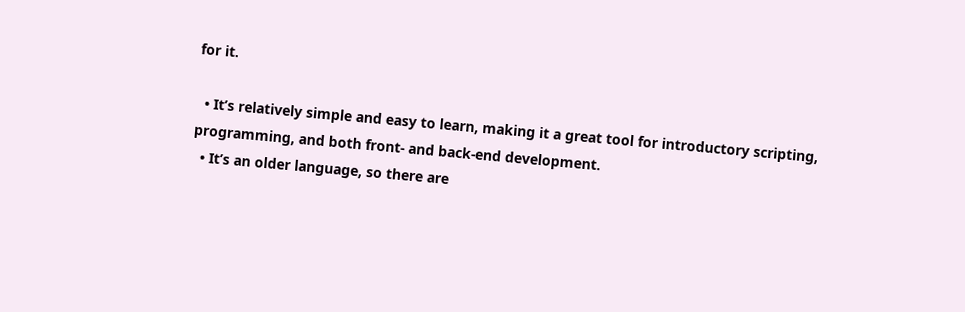for it.

  • It’s relatively simple and easy to learn, making it a great tool for introductory scripting, programming, and both front- and back-end development.
  • It’s an older language, so there are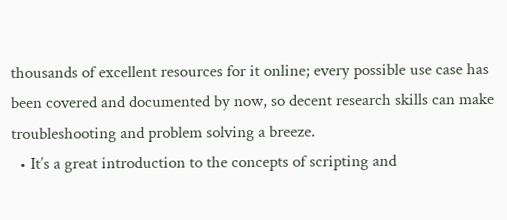thousands of excellent resources for it online; every possible use case has been covered and documented by now, so decent research skills can make troubleshooting and problem solving a breeze.
  • It’s a great introduction to the concepts of scripting and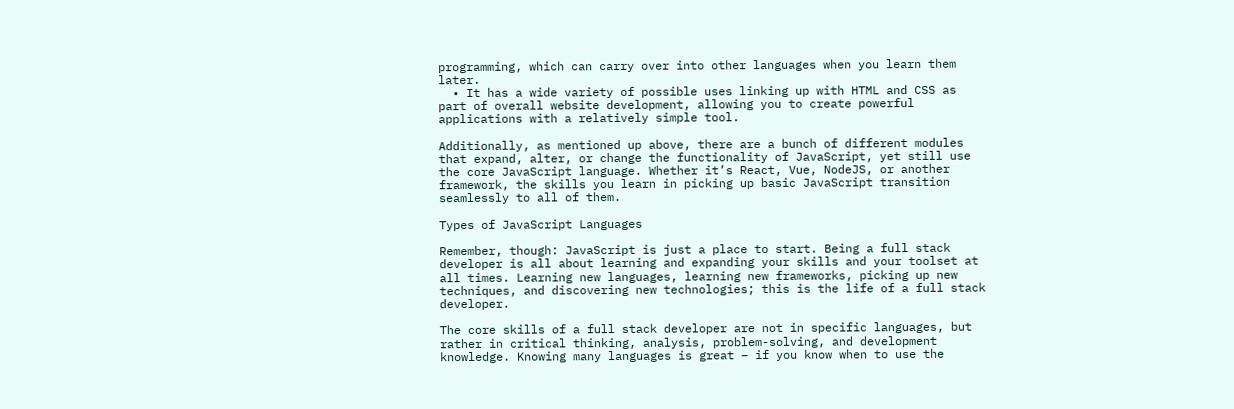programming, which can carry over into other languages when you learn them later.
  • It has a wide variety of possible uses linking up with HTML and CSS as part of overall website development, allowing you to create powerful applications with a relatively simple tool.

Additionally, as mentioned up above, there are a bunch of different modules that expand, alter, or change the functionality of JavaScript, yet still use the core JavaScript language. Whether it’s React, Vue, NodeJS, or another framework, the skills you learn in picking up basic JavaScript transition seamlessly to all of them.

Types of JavaScript Languages

Remember, though: JavaScript is just a place to start. Being a full stack developer is all about learning and expanding your skills and your toolset at all times. Learning new languages, learning new frameworks, picking up new techniques, and discovering new technologies; this is the life of a full stack developer.

The core skills of a full stack developer are not in specific languages, but rather in critical thinking, analysis, problem-solving, and development knowledge. Knowing many languages is great – if you know when to use the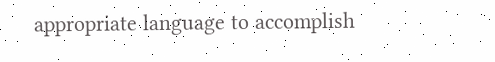appropriate language to accomplish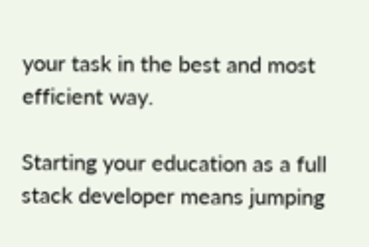your task in the best and most efficient way.

Starting your education as a full stack developer means jumping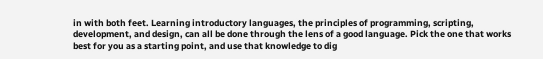in with both feet. Learning introductory languages, the principles of programming, scripting, development, and design, can all be done through the lens of a good language. Pick the one that works best for you as a starting point, and use that knowledge to dig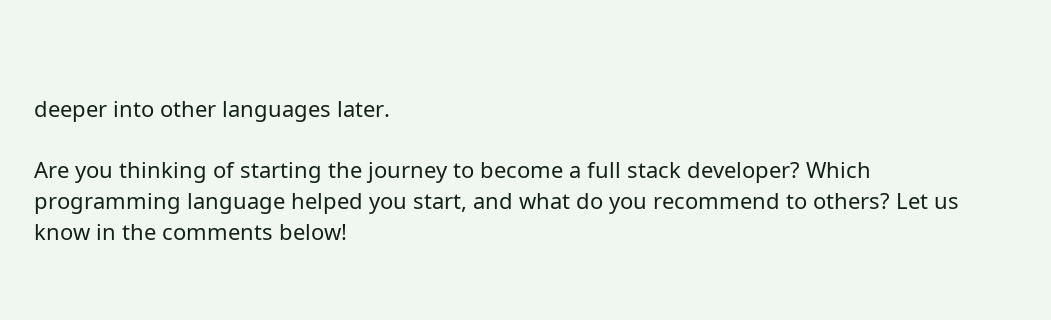deeper into other languages later.

Are you thinking of starting the journey to become a full stack developer? Which programming language helped you start, and what do you recommend to others? Let us know in the comments below!